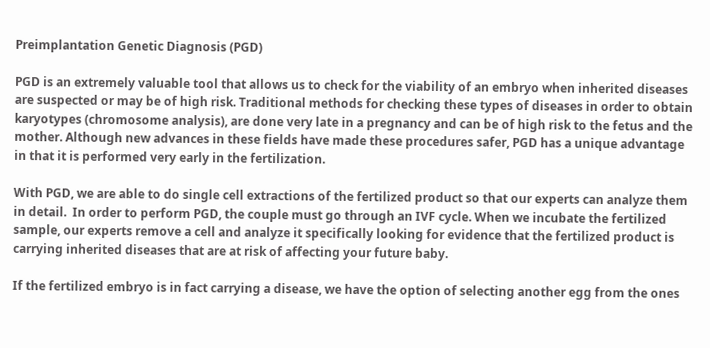Preimplantation Genetic Diagnosis (PGD)

PGD is an extremely valuable tool that allows us to check for the viability of an embryo when inherited diseases are suspected or may be of high risk. Traditional methods for checking these types of diseases in order to obtain karyotypes (chromosome analysis), are done very late in a pregnancy and can be of high risk to the fetus and the mother. Although new advances in these fields have made these procedures safer, PGD has a unique advantage in that it is performed very early in the fertilization.

With PGD, we are able to do single cell extractions of the fertilized product so that our experts can analyze them in detail.  In order to perform PGD, the couple must go through an IVF cycle. When we incubate the fertilized sample, our experts remove a cell and analyze it specifically looking for evidence that the fertilized product is carrying inherited diseases that are at risk of affecting your future baby.

If the fertilized embryo is in fact carrying a disease, we have the option of selecting another egg from the ones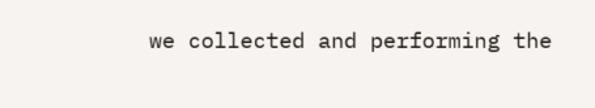we collected and performing the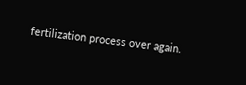fertilization process over again.